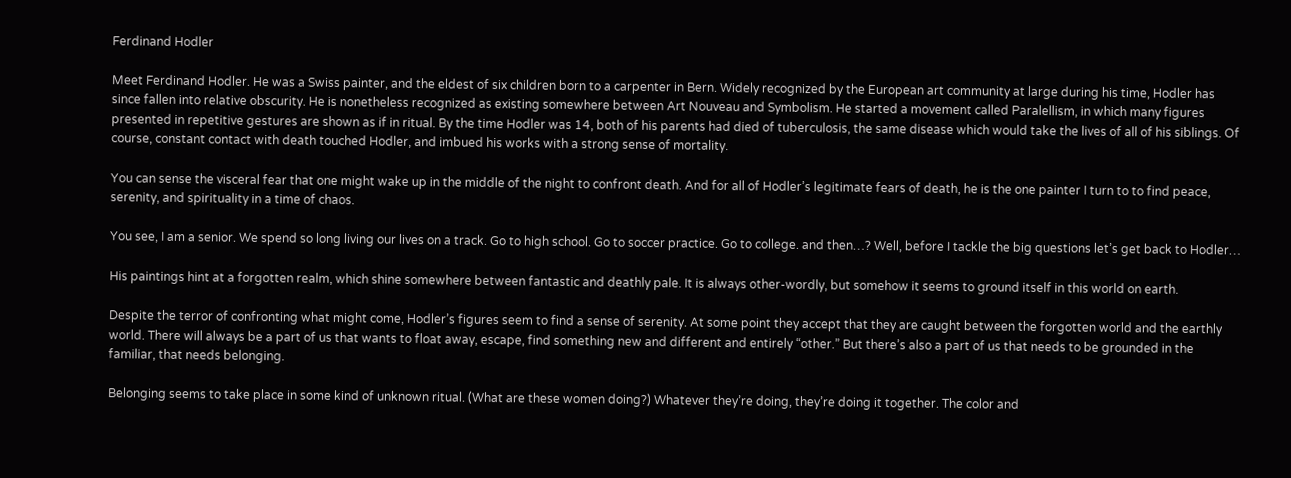Ferdinand Hodler

Meet Ferdinand Hodler. He was a Swiss painter, and the eldest of six children born to a carpenter in Bern. Widely recognized by the European art community at large during his time, Hodler has since fallen into relative obscurity. He is nonetheless recognized as existing somewhere between Art Nouveau and Symbolism. He started a movement called Paralellism, in which many figures presented in repetitive gestures are shown as if in ritual. By the time Hodler was 14, both of his parents had died of tuberculosis, the same disease which would take the lives of all of his siblings. Of course, constant contact with death touched Hodler, and imbued his works with a strong sense of mortality.

You can sense the visceral fear that one might wake up in the middle of the night to confront death. And for all of Hodler’s legitimate fears of death, he is the one painter I turn to to find peace, serenity, and spirituality in a time of chaos.

You see, I am a senior. We spend so long living our lives on a track. Go to high school. Go to soccer practice. Go to college. and then…? Well, before I tackle the big questions let’s get back to Hodler…

His paintings hint at a forgotten realm, which shine somewhere between fantastic and deathly pale. It is always other-wordly, but somehow it seems to ground itself in this world on earth.

Despite the terror of confronting what might come, Hodler’s figures seem to find a sense of serenity. At some point they accept that they are caught between the forgotten world and the earthly world. There will always be a part of us that wants to float away, escape, find something new and different and entirely “other.” But there’s also a part of us that needs to be grounded in the familiar, that needs belonging.

Belonging seems to take place in some kind of unknown ritual. (What are these women doing?) Whatever they’re doing, they’re doing it together. The color and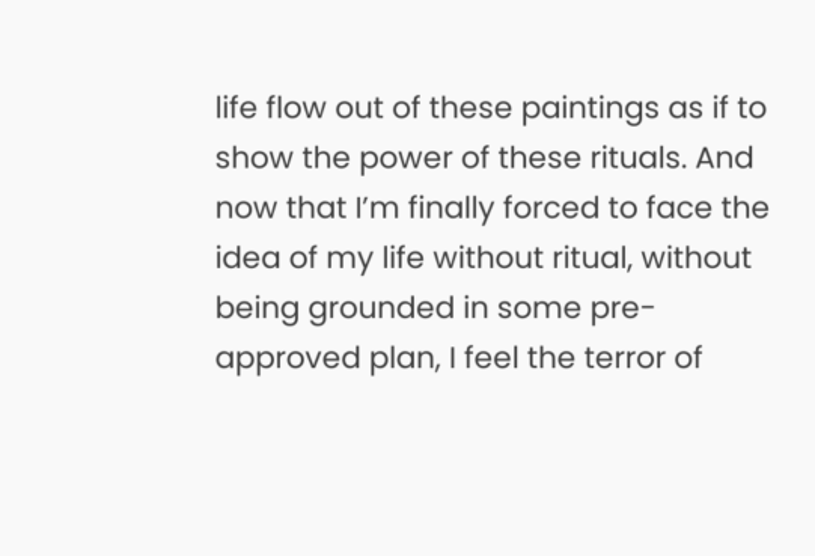life flow out of these paintings as if to show the power of these rituals. And now that I’m finally forced to face the idea of my life without ritual, without being grounded in some pre-approved plan, I feel the terror of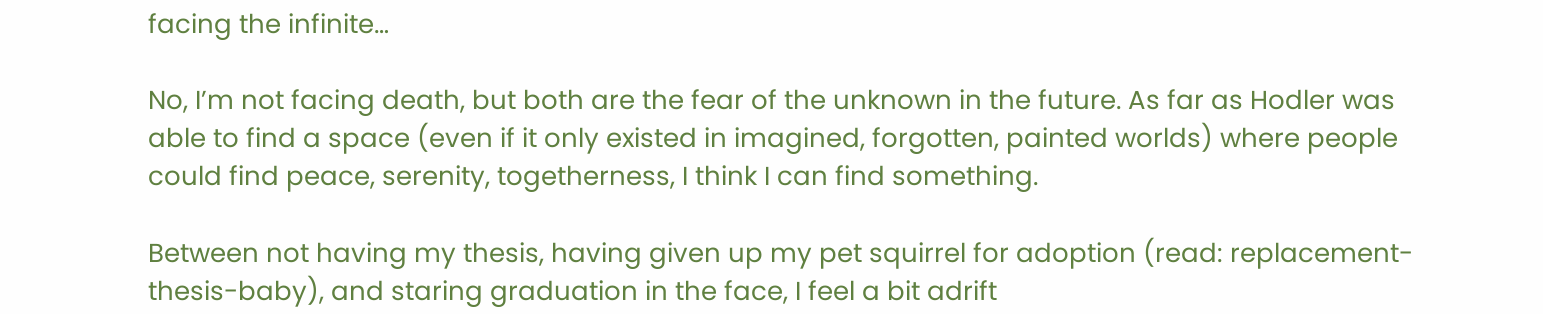facing the infinite…

No, I’m not facing death, but both are the fear of the unknown in the future. As far as Hodler was able to find a space (even if it only existed in imagined, forgotten, painted worlds) where people could find peace, serenity, togetherness, I think I can find something.

Between not having my thesis, having given up my pet squirrel for adoption (read: replacement-thesis-baby), and staring graduation in the face, I feel a bit adrift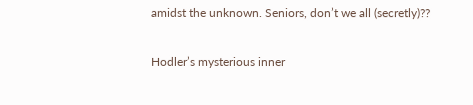amidst the unknown. Seniors, don’t we all (secretly)??

Hodler’s mysterious inner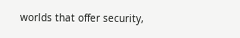worlds that offer security,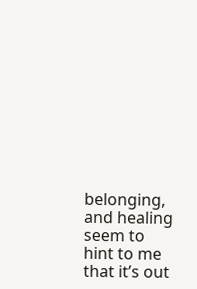belonging, and healing seem to hint to me that it’s out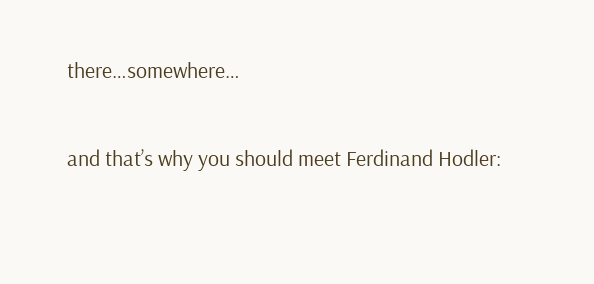there…somewhere…

and that’s why you should meet Ferdinand Hodler: